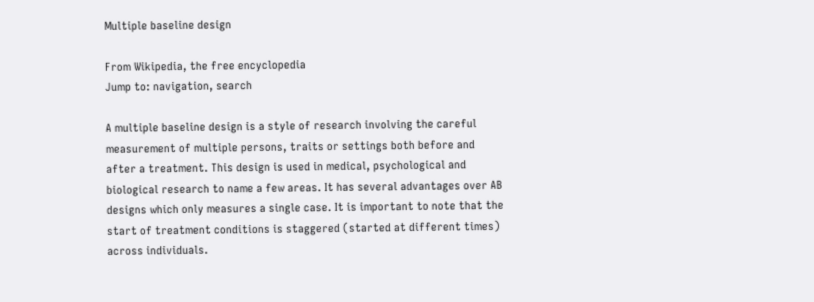Multiple baseline design

From Wikipedia, the free encyclopedia
Jump to: navigation, search

A multiple baseline design is a style of research involving the careful measurement of multiple persons, traits or settings both before and after a treatment. This design is used in medical, psychological and biological research to name a few areas. It has several advantages over AB designs which only measures a single case. It is important to note that the start of treatment conditions is staggered (started at different times) across individuals.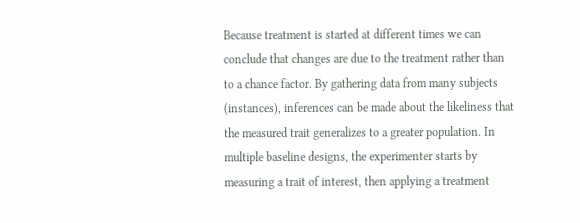Because treatment is started at different times we can conclude that changes are due to the treatment rather than to a chance factor. By gathering data from many subjects (instances), inferences can be made about the likeliness that the measured trait generalizes to a greater population. In multiple baseline designs, the experimenter starts by measuring a trait of interest, then applying a treatment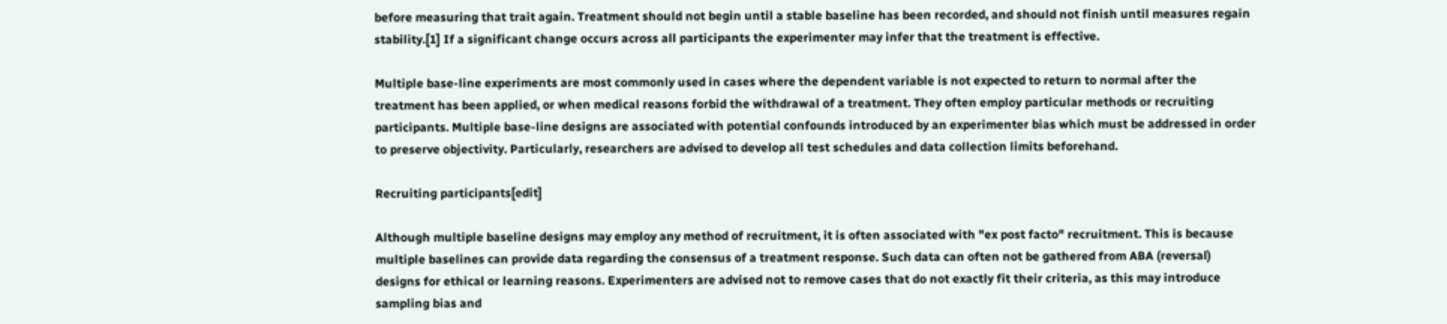before measuring that trait again. Treatment should not begin until a stable baseline has been recorded, and should not finish until measures regain stability.[1] If a significant change occurs across all participants the experimenter may infer that the treatment is effective.

Multiple base-line experiments are most commonly used in cases where the dependent variable is not expected to return to normal after the treatment has been applied, or when medical reasons forbid the withdrawal of a treatment. They often employ particular methods or recruiting participants. Multiple base-line designs are associated with potential confounds introduced by an experimenter bias which must be addressed in order to preserve objectivity. Particularly, researchers are advised to develop all test schedules and data collection limits beforehand.

Recruiting participants[edit]

Although multiple baseline designs may employ any method of recruitment, it is often associated with "ex post facto" recruitment. This is because multiple baselines can provide data regarding the consensus of a treatment response. Such data can often not be gathered from ABA (reversal) designs for ethical or learning reasons. Experimenters are advised not to remove cases that do not exactly fit their criteria, as this may introduce sampling bias and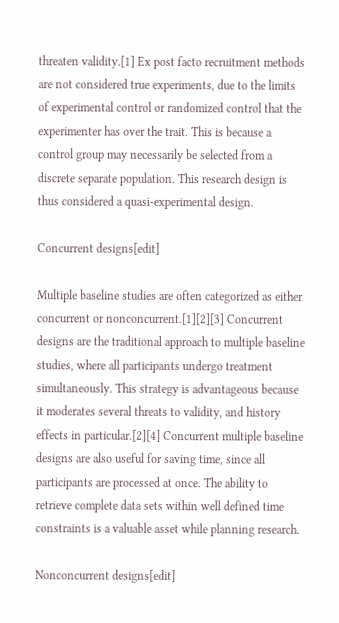threaten validity.[1] Ex post facto recruitment methods are not considered true experiments, due to the limits of experimental control or randomized control that the experimenter has over the trait. This is because a control group may necessarily be selected from a discrete separate population. This research design is thus considered a quasi-experimental design.

Concurrent designs[edit]

Multiple baseline studies are often categorized as either concurrent or nonconcurrent.[1][2][3] Concurrent designs are the traditional approach to multiple baseline studies, where all participants undergo treatment simultaneously. This strategy is advantageous because it moderates several threats to validity, and history effects in particular.[2][4] Concurrent multiple baseline designs are also useful for saving time, since all participants are processed at once. The ability to retrieve complete data sets within well defined time constraints is a valuable asset while planning research.

Nonconcurrent designs[edit]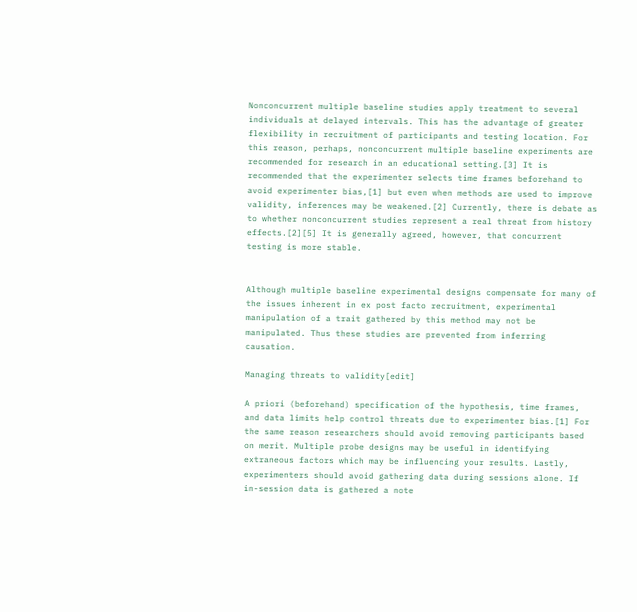Nonconcurrent multiple baseline studies apply treatment to several individuals at delayed intervals. This has the advantage of greater flexibility in recruitment of participants and testing location. For this reason, perhaps, nonconcurrent multiple baseline experiments are recommended for research in an educational setting.[3] It is recommended that the experimenter selects time frames beforehand to avoid experimenter bias,[1] but even when methods are used to improve validity, inferences may be weakened.[2] Currently, there is debate as to whether nonconcurrent studies represent a real threat from history effects.[2][5] It is generally agreed, however, that concurrent testing is more stable.


Although multiple baseline experimental designs compensate for many of the issues inherent in ex post facto recruitment, experimental manipulation of a trait gathered by this method may not be manipulated. Thus these studies are prevented from inferring causation.

Managing threats to validity[edit]

A priori (beforehand) specification of the hypothesis, time frames, and data limits help control threats due to experimenter bias.[1] For the same reason researchers should avoid removing participants based on merit. Multiple probe designs may be useful in identifying extraneous factors which may be influencing your results. Lastly, experimenters should avoid gathering data during sessions alone. If in-session data is gathered a note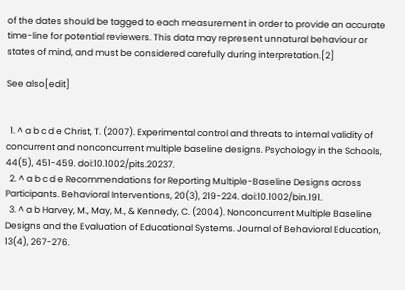of the dates should be tagged to each measurement in order to provide an accurate time-line for potential reviewers. This data may represent unnatural behaviour or states of mind, and must be considered carefully during interpretation.[2]

See also[edit]


  1. ^ a b c d e Christ, T. (2007). Experimental control and threats to internal validity of concurrent and nonconcurrent multiple baseline designs. Psychology in the Schools, 44(5), 451-459. doi:10.1002/pits.20237.
  2. ^ a b c d e Recommendations for Reporting Multiple-Baseline Designs across Participants. Behavioral Interventions, 20(3), 219-224. doi:10.1002/bin.191.
  3. ^ a b Harvey, M., May, M., & Kennedy, C. (2004). Nonconcurrent Multiple Baseline Designs and the Evaluation of Educational Systems. Journal of Behavioral Education, 13(4), 267-276.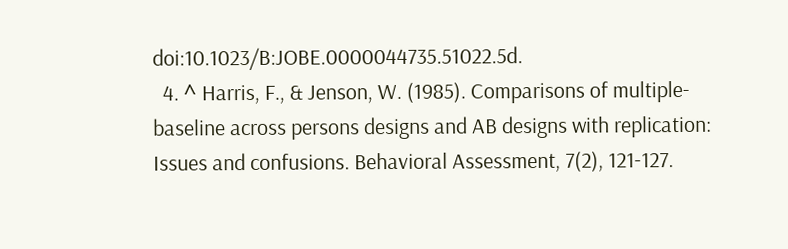doi:10.1023/B:JOBE.0000044735.51022.5d.
  4. ^ Harris, F., & Jenson, W. (1985). Comparisons of multiple-baseline across persons designs and AB designs with replication: Issues and confusions. Behavioral Assessment, 7(2), 121-127.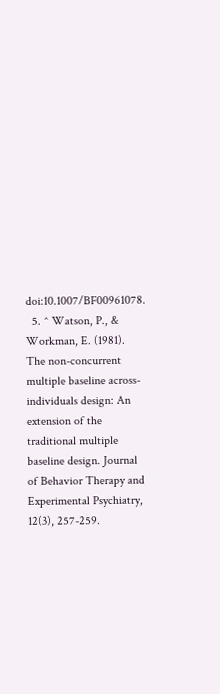doi:10.1007/BF00961078.
  5. ^ Watson, P., & Workman, E. (1981). The non-concurrent multiple baseline across-individuals design: An extension of the traditional multiple baseline design. Journal of Behavior Therapy and Experimental Psychiatry, 12(3), 257-259.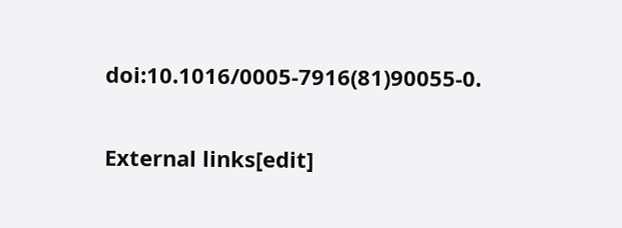doi:10.1016/0005-7916(81)90055-0.

External links[edit]